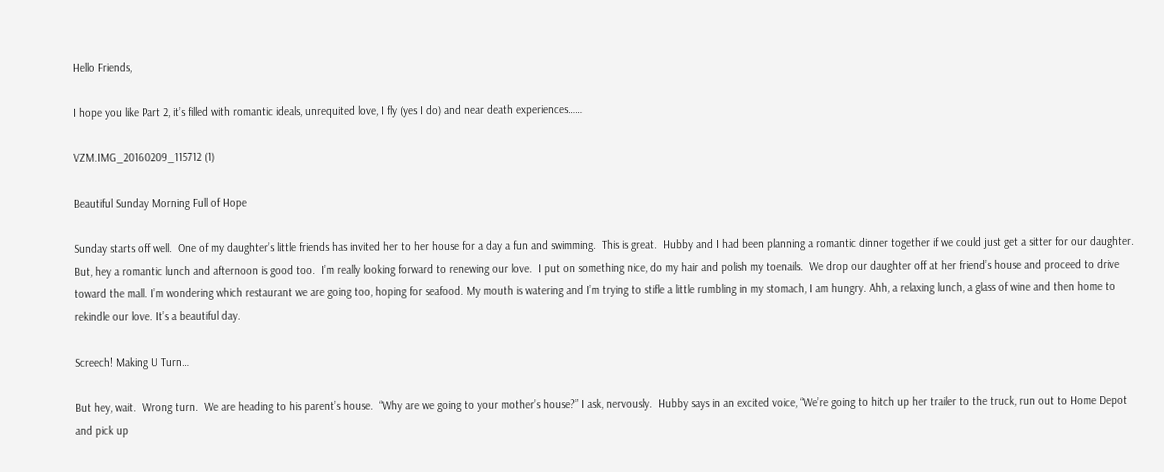Hello Friends,

I hope you like Part 2, it’s filled with romantic ideals, unrequited love, I fly (yes I do) and near death experiences……

VZM.IMG_20160209_115712 (1)

Beautiful Sunday Morning Full of Hope

Sunday starts off well.  One of my daughter’s little friends has invited her to her house for a day a fun and swimming.  This is great.  Hubby and I had been planning a romantic dinner together if we could just get a sitter for our daughter.  But, hey a romantic lunch and afternoon is good too.  I’m really looking forward to renewing our love.  I put on something nice, do my hair and polish my toenails.  We drop our daughter off at her friend’s house and proceed to drive toward the mall. I’m wondering which restaurant we are going too, hoping for seafood. My mouth is watering and I’m trying to stifle a little rumbling in my stomach, I am hungry. Ahh, a relaxing lunch, a glass of wine and then home to rekindle our love. It’s a beautiful day.

Screech! Making U Turn…

But hey, wait.  Wrong turn.  We are heading to his parent’s house.  “Why are we going to your mother’s house?” I ask, nervously.  Hubby says in an excited voice, “We’re going to hitch up her trailer to the truck, run out to Home Depot and pick up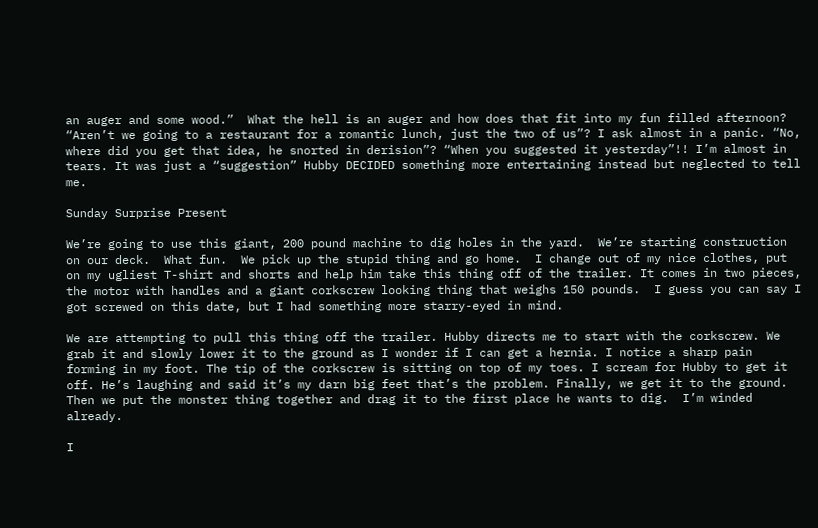an auger and some wood.”  What the hell is an auger and how does that fit into my fun filled afternoon?
“Aren’t we going to a restaurant for a romantic lunch, just the two of us”? I ask almost in a panic. “No, where did you get that idea, he snorted in derision”? “When you suggested it yesterday”!! I’m almost in tears. It was just a “suggestion” Hubby DECIDED something more entertaining instead but neglected to tell me.

Sunday Surprise Present

We’re going to use this giant, 200 pound machine to dig holes in the yard.  We’re starting construction on our deck.  What fun.  We pick up the stupid thing and go home.  I change out of my nice clothes, put on my ugliest T-shirt and shorts and help him take this thing off of the trailer. It comes in two pieces, the motor with handles and a giant corkscrew looking thing that weighs 150 pounds.  I guess you can say I got screwed on this date, but I had something more starry-eyed in mind.

We are attempting to pull this thing off the trailer. Hubby directs me to start with the corkscrew. We grab it and slowly lower it to the ground as I wonder if I can get a hernia. I notice a sharp pain forming in my foot. The tip of the corkscrew is sitting on top of my toes. I scream for Hubby to get it off. He’s laughing and said it’s my darn big feet that’s the problem. Finally, we get it to the ground. Then we put the monster thing together and drag it to the first place he wants to dig.  I’m winded already.

I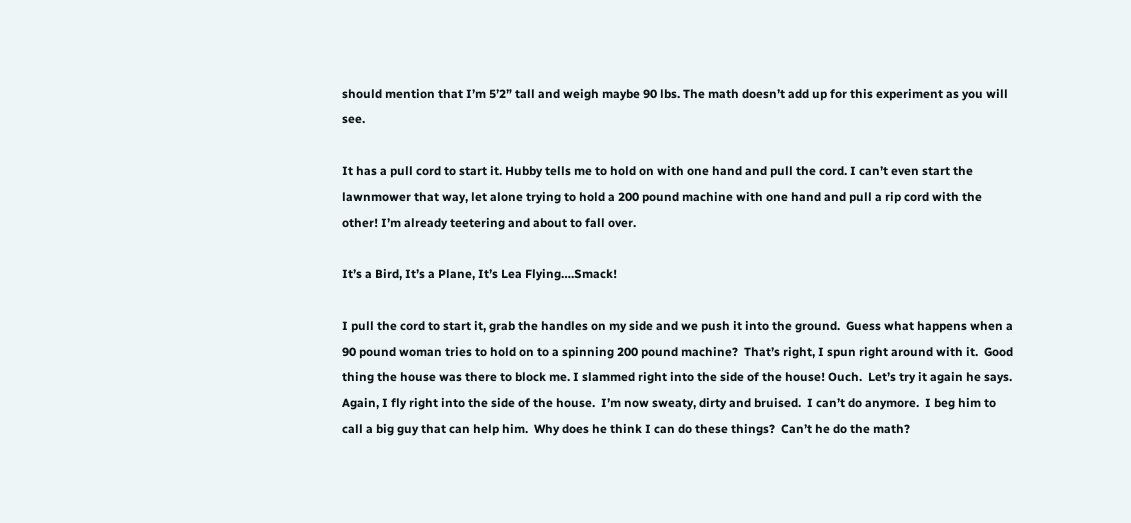should mention that I’m 5’2” tall and weigh maybe 90 lbs. The math doesn’t add up for this experiment as you will see.

It has a pull cord to start it. Hubby tells me to hold on with one hand and pull the cord. I can’t even start the lawnmower that way, let alone trying to hold a 200 pound machine with one hand and pull a rip cord with the other! I’m already teetering and about to fall over.

It’s a Bird, It’s a Plane, It’s Lea Flying….Smack!

I pull the cord to start it, grab the handles on my side and we push it into the ground.  Guess what happens when a 90 pound woman tries to hold on to a spinning 200 pound machine?  That’s right, I spun right around with it.  Good thing the house was there to block me. I slammed right into the side of the house! Ouch.  Let’s try it again he says.  Again, I fly right into the side of the house.  I’m now sweaty, dirty and bruised.  I can’t do anymore.  I beg him to call a big guy that can help him.  Why does he think I can do these things?  Can’t he do the math?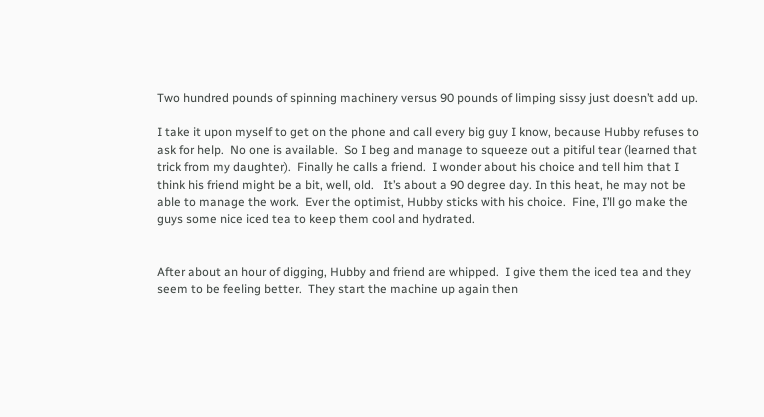Two hundred pounds of spinning machinery versus 90 pounds of limping sissy just doesn’t add up.

I take it upon myself to get on the phone and call every big guy I know, because Hubby refuses to ask for help.  No one is available.  So I beg and manage to squeeze out a pitiful tear (learned that trick from my daughter).  Finally he calls a friend.  I wonder about his choice and tell him that I think his friend might be a bit, well, old.   It’s about a 90 degree day. In this heat, he may not be able to manage the work.  Ever the optimist, Hubby sticks with his choice.  Fine, I’ll go make the guys some nice iced tea to keep them cool and hydrated.


After about an hour of digging, Hubby and friend are whipped.  I give them the iced tea and they seem to be feeling better.  They start the machine up again then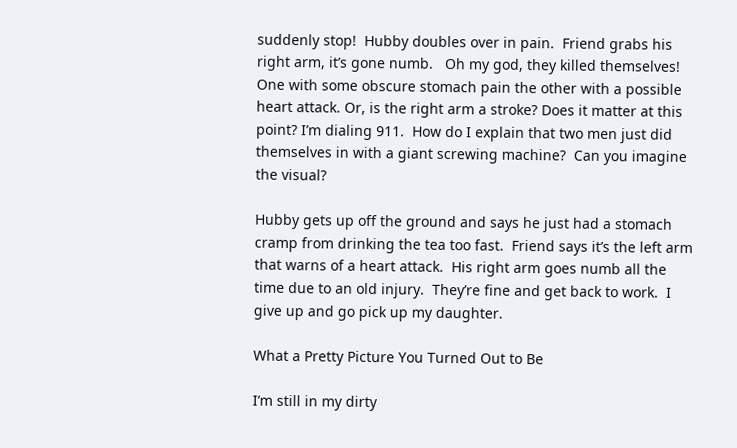suddenly stop!  Hubby doubles over in pain.  Friend grabs his right arm, it’s gone numb.   Oh my god, they killed themselves!  One with some obscure stomach pain the other with a possible heart attack. Or, is the right arm a stroke? Does it matter at this point? I’m dialing 911.  How do I explain that two men just did themselves in with a giant screwing machine?  Can you imagine the visual?

Hubby gets up off the ground and says he just had a stomach cramp from drinking the tea too fast.  Friend says it’s the left arm that warns of a heart attack.  His right arm goes numb all the time due to an old injury.  They’re fine and get back to work.  I give up and go pick up my daughter.

What a Pretty Picture You Turned Out to Be

I’m still in my dirty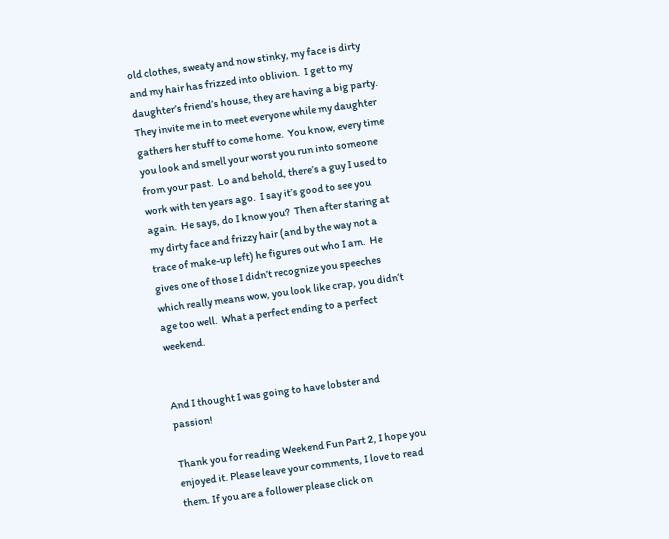old clothes, sweaty and now stinky, my face is dirty and my hair has frizzed into oblivion.  I get to my daughter’s friend’s house, they are having a big party.  They invite me in to meet everyone while my daughter gathers her stuff to come home.  You know, every time you look and smell your worst you run into someone from your past.  Lo and behold, there’s a guy I used to work with ten years ago.  I say it’s good to see you again.  He says, do I know you?  Then after staring at my dirty face and frizzy hair (and by the way not a trace of make-up left) he figures out who I am.  He gives one of those I didn’t recognize you speeches which really means wow, you look like crap, you didn’t age too well.  What a perfect ending to a perfect weekend.


And I thought I was going to have lobster and passion!

Thank you for reading Weekend Fun Part 2, I hope you enjoyed it. Please leave your comments, I love to read them. If you are a follower please click on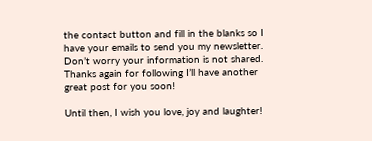the contact button and fill in the blanks so I have your emails to send you my newsletter. Don’t worry your information is not shared. Thanks again for following I’ll have another great post for you soon!

Until then, I wish you love, joy and laughter!